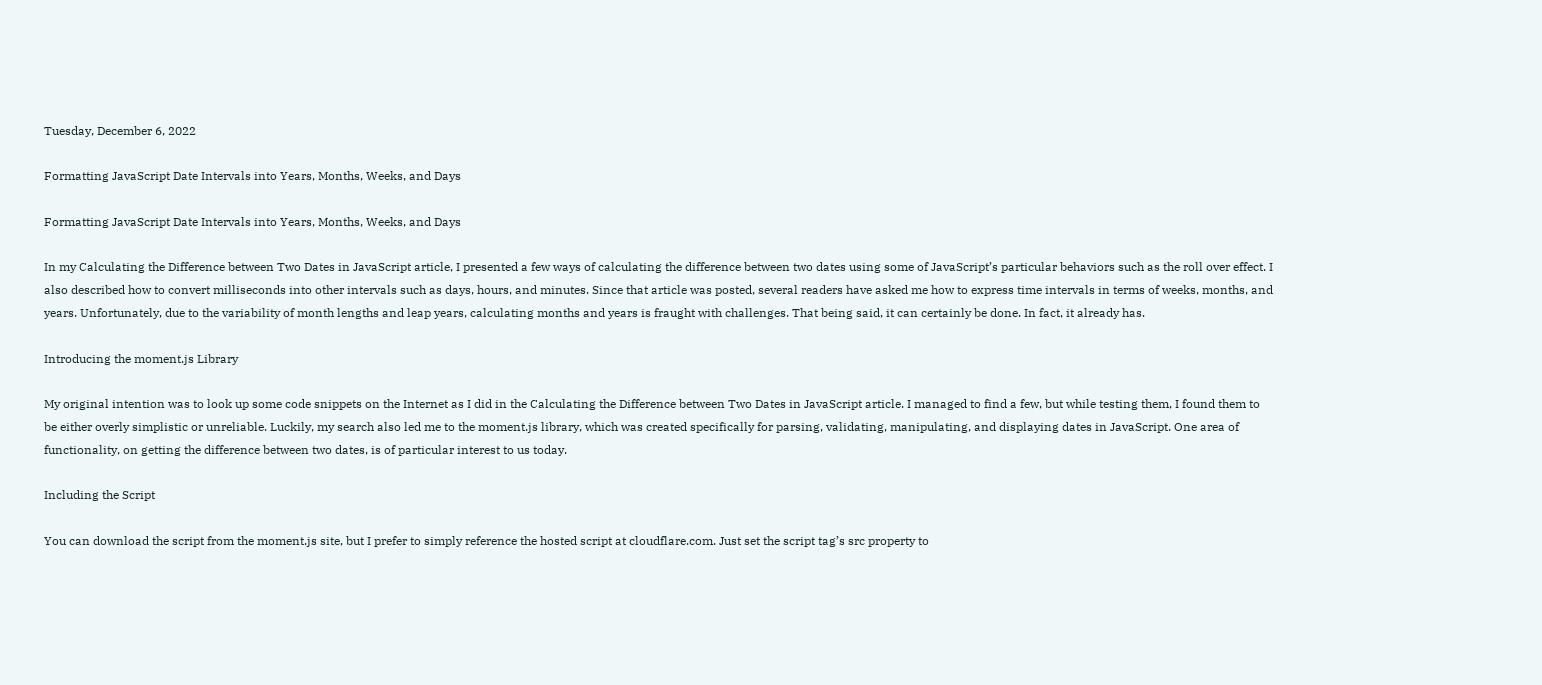Tuesday, December 6, 2022

Formatting JavaScript Date Intervals into Years, Months, Weeks, and Days

Formatting JavaScript Date Intervals into Years, Months, Weeks, and Days

In my Calculating the Difference between Two Dates in JavaScript article, I presented a few ways of calculating the difference between two dates using some of JavaScript’s particular behaviors such as the roll over effect. I also described how to convert milliseconds into other intervals such as days, hours, and minutes. Since that article was posted, several readers have asked me how to express time intervals in terms of weeks, months, and years. Unfortunately, due to the variability of month lengths and leap years, calculating months and years is fraught with challenges. That being said, it can certainly be done. In fact, it already has.

Introducing the moment.js Library

My original intention was to look up some code snippets on the Internet as I did in the Calculating the Difference between Two Dates in JavaScript article. I managed to find a few, but while testing them, I found them to be either overly simplistic or unreliable. Luckily, my search also led me to the moment.js library, which was created specifically for parsing, validating, manipulating, and displaying dates in JavaScript. One area of functionality, on getting the difference between two dates, is of particular interest to us today.

Including the Script

You can download the script from the moment.js site, but I prefer to simply reference the hosted script at cloudflare.com. Just set the script tag’s src property to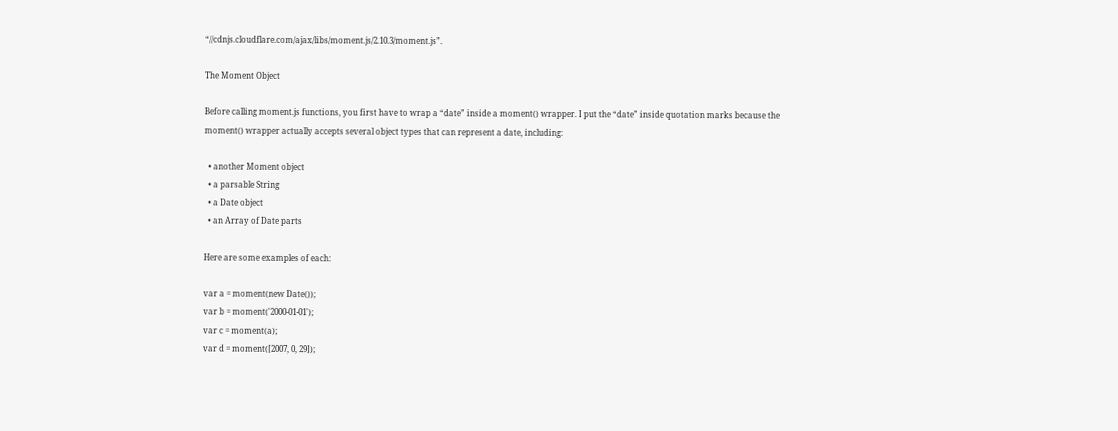“//cdnjs.cloudflare.com/ajax/libs/moment.js/2.10.3/moment.js”.

The Moment Object

Before calling moment.js functions, you first have to wrap a “date” inside a moment() wrapper. I put the “date” inside quotation marks because the moment() wrapper actually accepts several object types that can represent a date, including:

  • another Moment object
  • a parsable String
  • a Date object
  • an Array of Date parts

Here are some examples of each:

var a = moment(new Date());
var b = moment('2000-01-01');
var c = moment(a);
var d = moment([2007, 0, 29]);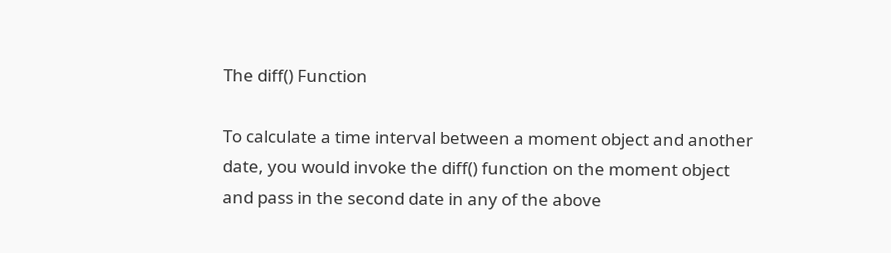The diff() Function

To calculate a time interval between a moment object and another date, you would invoke the diff() function on the moment object and pass in the second date in any of the above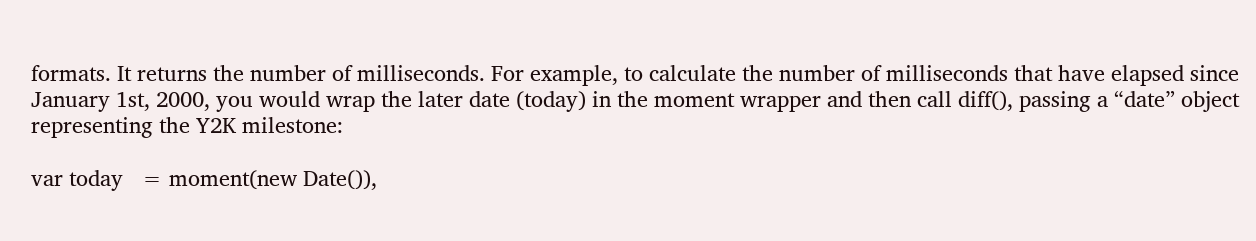formats. It returns the number of milliseconds. For example, to calculate the number of milliseconds that have elapsed since January 1st, 2000, you would wrap the later date (today) in the moment wrapper and then call diff(), passing a “date” object representing the Y2K milestone:

var today   = moment(new Date()),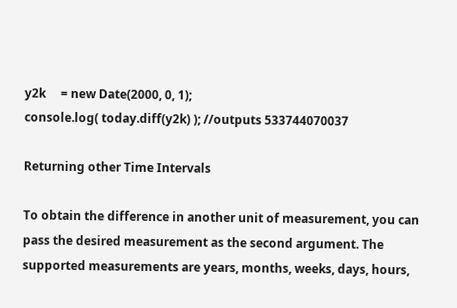y2k     = new Date(2000, 0, 1);
console.log( today.diff(y2k) ); //outputs 533744070037

Returning other Time Intervals

To obtain the difference in another unit of measurement, you can pass the desired measurement as the second argument. The supported measurements are years, months, weeks, days, hours,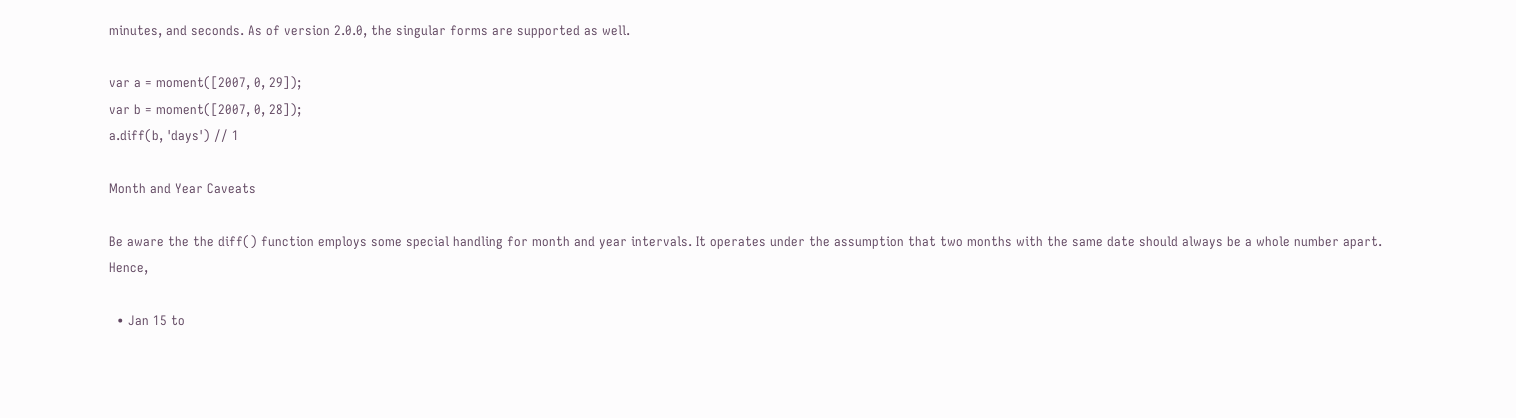minutes, and seconds. As of version 2.0.0, the singular forms are supported as well.

var a = moment([2007, 0, 29]);
var b = moment([2007, 0, 28]);
a.diff(b, 'days') // 1

Month and Year Caveats

Be aware the the diff() function employs some special handling for month and year intervals. It operates under the assumption that two months with the same date should always be a whole number apart. Hence,

  • Jan 15 to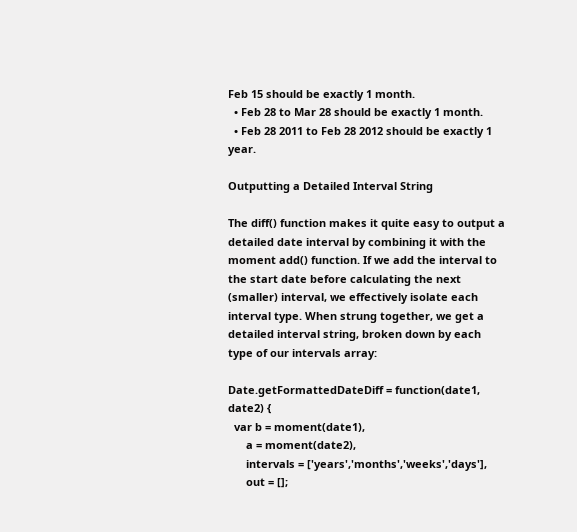Feb 15 should be exactly 1 month.
  • Feb 28 to Mar 28 should be exactly 1 month.
  • Feb 28 2011 to Feb 28 2012 should be exactly 1 year.

Outputting a Detailed Interval String

The diff() function makes it quite easy to output a detailed date interval by combining it with the moment add() function. If we add the interval to the start date before calculating the next (smaller) interval, we effectively isolate each interval type. When strung together, we get a detailed interval string, broken down by each type of our intervals array:

Date.getFormattedDateDiff = function(date1, date2) {
  var b = moment(date1),
      a = moment(date2),
      intervals = ['years','months','weeks','days'],
      out = [];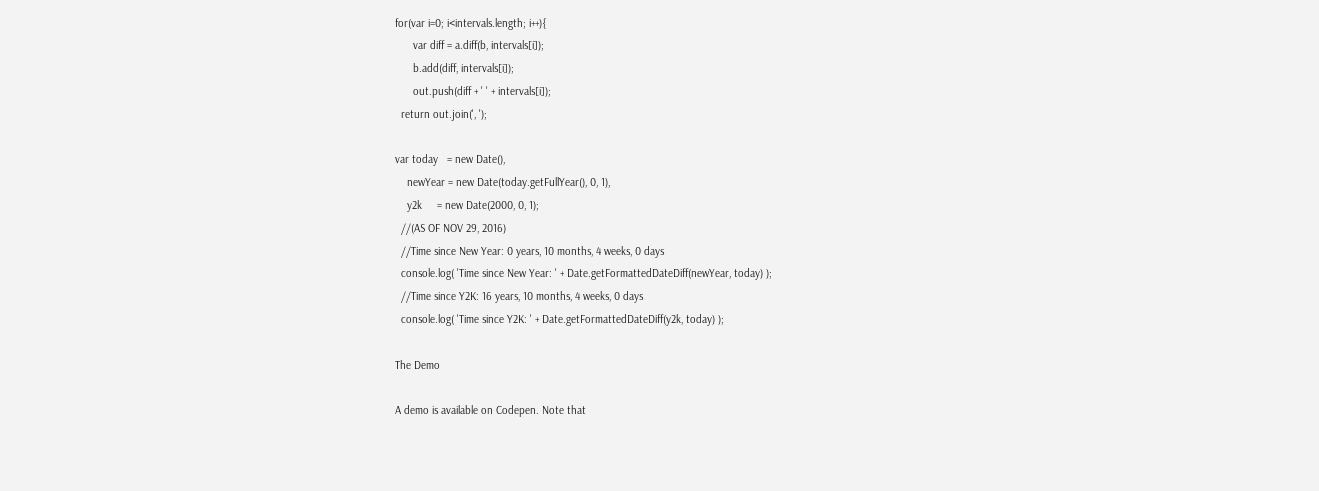for(var i=0; i<intervals.length; i++){
      var diff = a.diff(b, intervals[i]);
      b.add(diff, intervals[i]);
      out.push(diff + ' ' + intervals[i]);
  return out.join(', ');

var today   = new Date(),
    newYear = new Date(today.getFullYear(), 0, 1),
    y2k     = new Date(2000, 0, 1);
  //(AS OF NOV 29, 2016)
  //Time since New Year: 0 years, 10 months, 4 weeks, 0 days
  console.log( 'Time since New Year: ' + Date.getFormattedDateDiff(newYear, today) );
  //Time since Y2K: 16 years, 10 months, 4 weeks, 0 days
  console.log( 'Time since Y2K: ' + Date.getFormattedDateDiff(y2k, today) );

The Demo

A demo is available on Codepen. Note that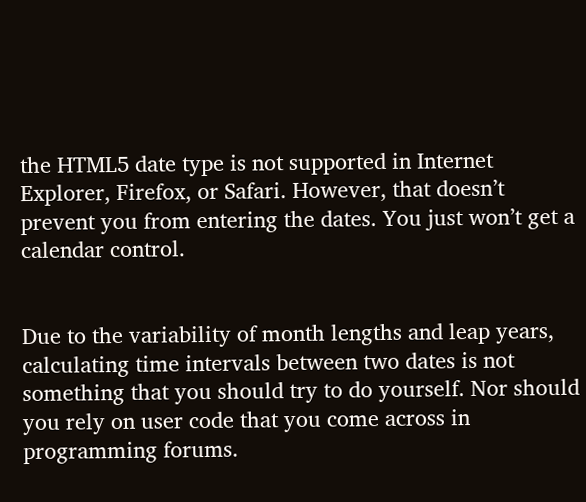the HTML5 date type is not supported in Internet Explorer, Firefox, or Safari. However, that doesn’t prevent you from entering the dates. You just won’t get a calendar control.


Due to the variability of month lengths and leap years, calculating time intervals between two dates is not something that you should try to do yourself. Nor should you rely on user code that you come across in programming forums.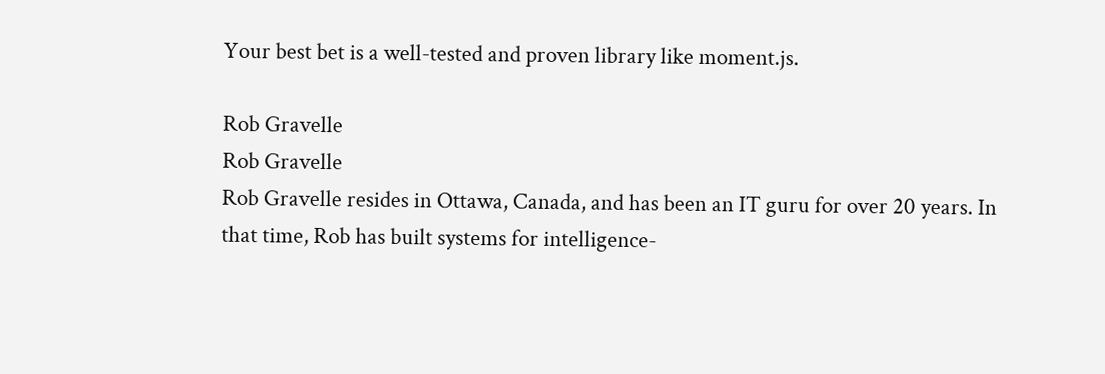Your best bet is a well-tested and proven library like moment.js.

Rob Gravelle
Rob Gravelle
Rob Gravelle resides in Ottawa, Canada, and has been an IT guru for over 20 years. In that time, Rob has built systems for intelligence-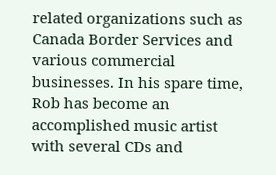related organizations such as Canada Border Services and various commercial businesses. In his spare time, Rob has become an accomplished music artist with several CDs and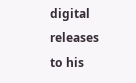digital releases to his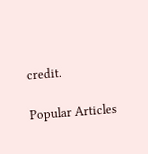credit.

Popular Articles